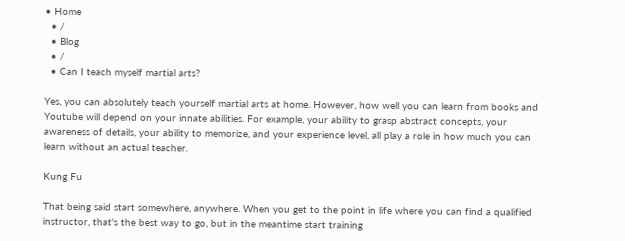• Home
  • /
  • Blog
  • /
  • Can I teach myself martial arts?

Yes, you can absolutely teach yourself martial arts at home. However, how well you can learn from books and Youtube will depend on your innate abilities. For example, your ability to grasp abstract concepts, your awareness of details, your ability to memorize, and your experience level, all play a role in how much you can learn without an actual teacher.

Kung Fu

That being said start somewhere, anywhere. When you get to the point in life where you can find a qualified instructor, that's the best way to go, but in the meantime start training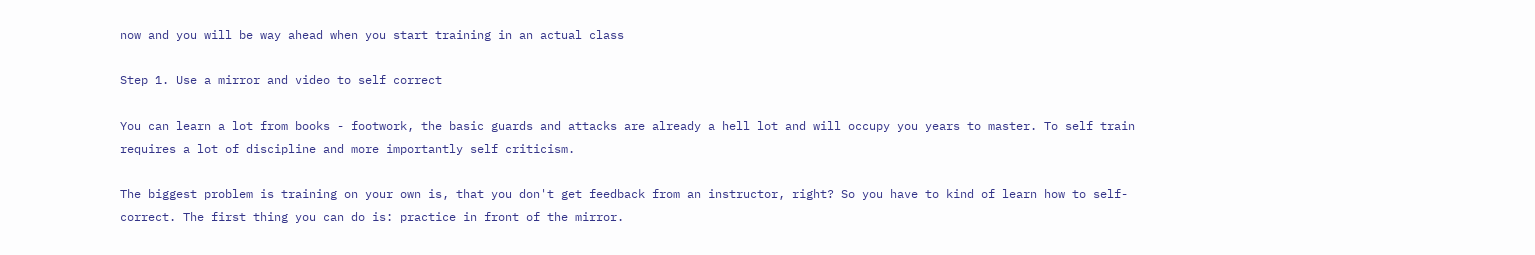now and you will be way ahead when you start training in an actual class

Step 1. Use a mirror and video to self correct

You can learn a lot from books - footwork, the basic guards and attacks are already a hell lot and will occupy you years to master. To self train requires a lot of discipline and more importantly self criticism.

The biggest problem is training on your own is, that you don't get feedback from an instructor, right? So you have to kind of learn how to self-correct. The first thing you can do is: practice in front of the mirror.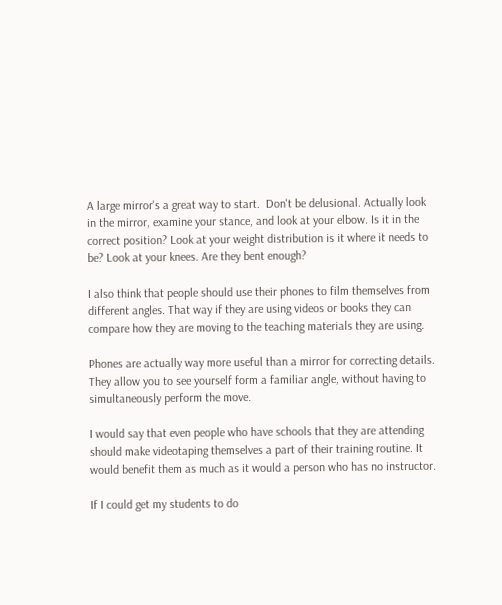A large mirror's a great way to start.  Don't be delusional. Actually look in the mirror, examine your stance, and look at your elbow. Is it in the correct position? Look at your weight distribution is it where it needs to be? Look at your knees. Are they bent enough?

I also think that people should use their phones to film themselves from different angles. That way if they are using videos or books they can compare how they are moving to the teaching materials they are using.

Phones are actually way more useful than a mirror for correcting details. They allow you to see yourself form a familiar angle, without having to simultaneously perform the move.

I would say that even people who have schools that they are attending should make videotaping themselves a part of their training routine. It would benefit them as much as it would a person who has no instructor.

If I could get my students to do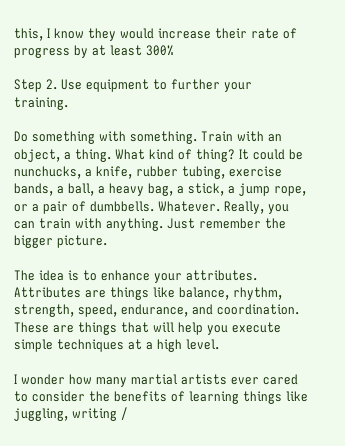this, I know they would increase their rate of progress by at least 300%

Step 2. Use equipment to further your training.

Do something with something. Train with an object, a thing. What kind of thing? It could be nunchucks, a knife, rubber tubing, exercise bands, a ball, a heavy bag, a stick, a jump rope, or a pair of dumbbells. Whatever. Really, you can train with anything. Just remember the bigger picture.

The idea is to enhance your attributes. Attributes are things like balance, rhythm, strength, speed, endurance, and coordination. These are things that will help you execute simple techniques at a high level.

I wonder how many martial artists ever cared to consider the benefits of learning things like juggling, writing /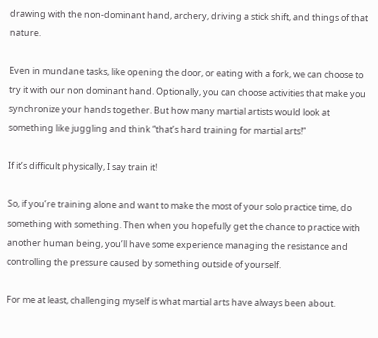drawing with the non-dominant hand, archery, driving a stick shift, and things of that nature.

Even in mundane tasks, like opening the door, or eating with a fork, we can choose to try it with our non dominant hand. Optionally, you can choose activities that make you synchronize your hands together. But how many martial artists would look at something like juggling and think “that’s hard training for martial arts!”

If it’s difficult physically, I say train it!

So, if you’re training alone and want to make the most of your solo practice time, do something with something. Then when you hopefully get the chance to practice with another human being, you’ll have some experience managing the resistance and controlling the pressure caused by something outside of yourself.

For me at least, challenging myself is what martial arts have always been about.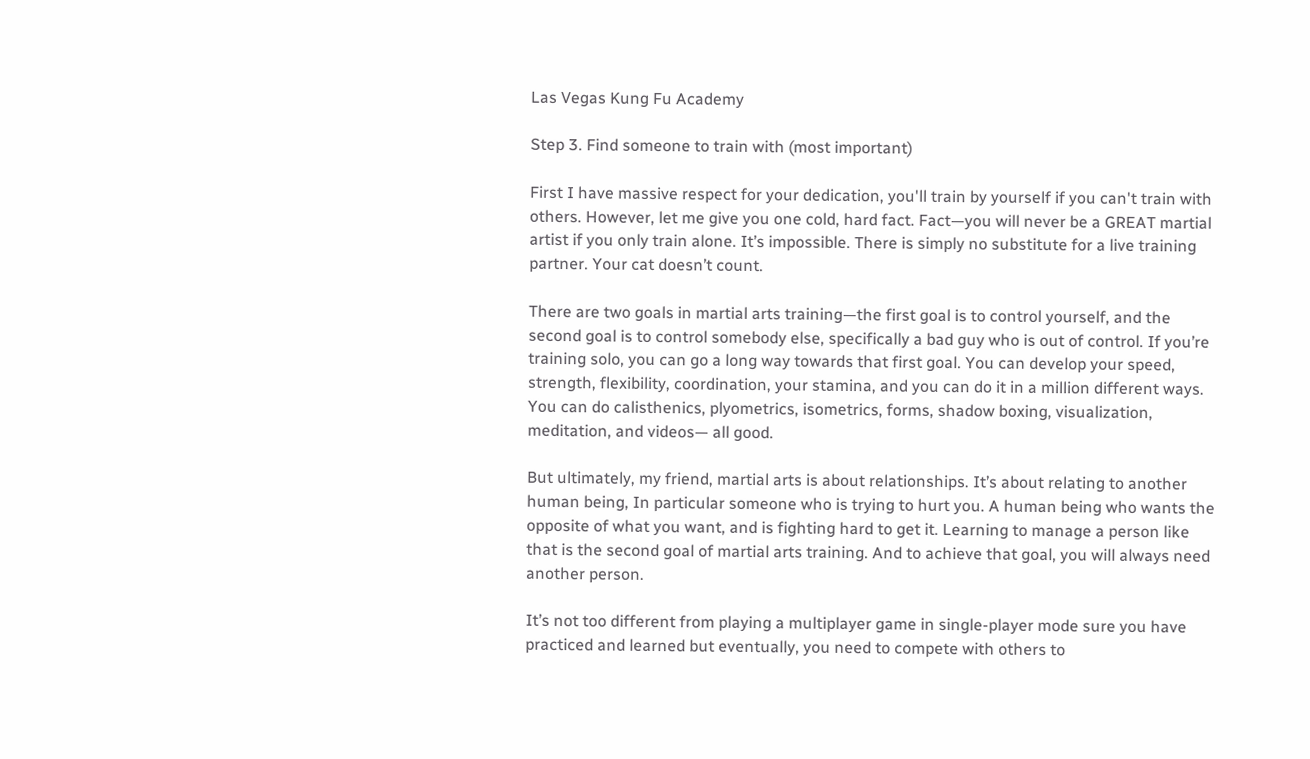Las Vegas Kung Fu Academy

Step 3. Find someone to train with (most important)

First I have massive respect for your dedication, you'll train by yourself if you can't train with others. However, let me give you one cold, hard fact. Fact—you will never be a GREAT martial artist if you only train alone. It’s impossible. There is simply no substitute for a live training partner. Your cat doesn’t count.

There are two goals in martial arts training—the first goal is to control yourself, and the second goal is to control somebody else, specifically a bad guy who is out of control. If you’re training solo, you can go a long way towards that first goal. You can develop your speed, strength, flexibility, coordination, your stamina, and you can do it in a million different ways. You can do calisthenics, plyometrics, isometrics, forms, shadow boxing, visualization, meditation, and videos— all good.

But ultimately, my friend, martial arts is about relationships. It’s about relating to another human being, In particular someone who is trying to hurt you. A human being who wants the opposite of what you want, and is fighting hard to get it. Learning to manage a person like that is the second goal of martial arts training. And to achieve that goal, you will always need another person.

It’s not too different from playing a multiplayer game in single-player mode sure you have practiced and learned but eventually, you need to compete with others to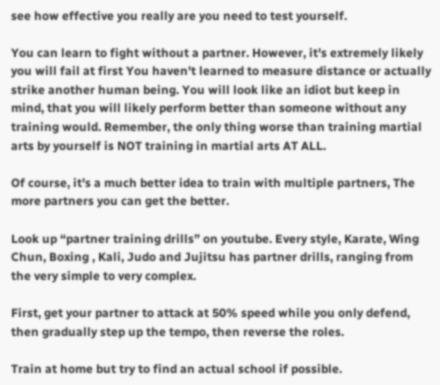see how effective you really are you need to test yourself.

You can learn to fight without a partner. However, it's extremely likely you will fail at first You haven't learned to measure distance or actually strike another human being. You will look like an idiot but keep in mind, that you will likely perform better than someone without any training would. Remember, the only thing worse than training martial arts by yourself is NOT training in martial arts AT ALL.

Of course, it's a much better idea to train with multiple partners, The more partners you can get the better.

Look up “partner training drills” on youtube. Every style, Karate, Wing Chun, Boxing , Kali, Judo and Jujitsu has partner drills, ranging from the very simple to very complex.

First, get your partner to attack at 50% speed while you only defend, then gradually step up the tempo, then reverse the roles.

Train at home but try to find an actual school if possible.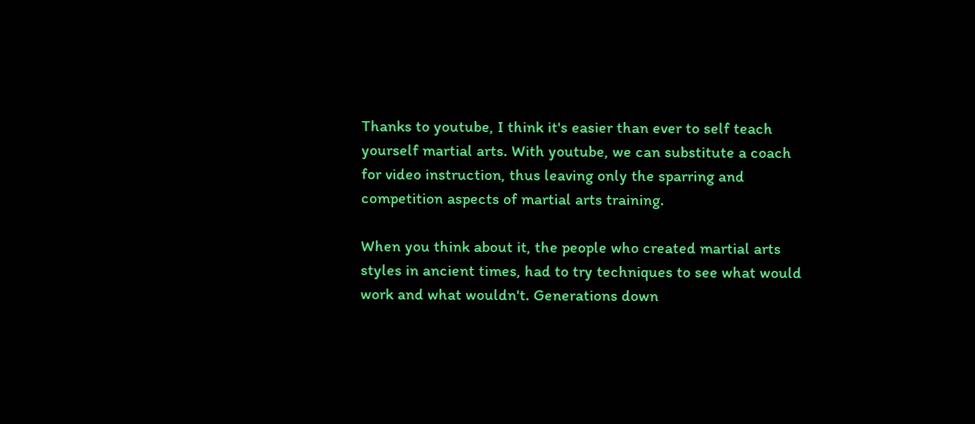Thanks to youtube, I think it's easier than ever to self teach yourself martial arts. With youtube, we can substitute a coach for video instruction, thus leaving only the sparring and competition aspects of martial arts training.

When you think about it, the people who created martial arts styles in ancient times, had to try techniques to see what would work and what wouldn't. Generations down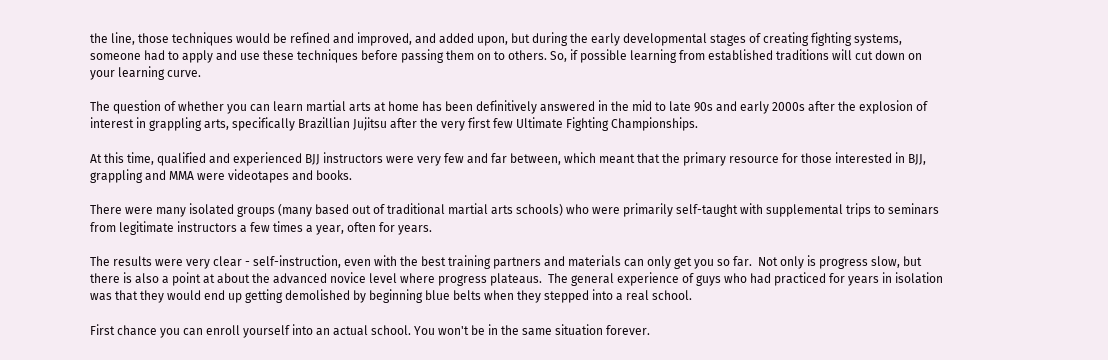the line, those techniques would be refined and improved, and added upon, but during the early developmental stages of creating fighting systems, someone had to apply and use these techniques before passing them on to others. So, if possible learning from established traditions will cut down on your learning curve.

The question of whether you can learn martial arts at home has been definitively answered in the mid to late 90s and early 2000s after the explosion of interest in grappling arts, specifically Brazillian Jujitsu after the very first few Ultimate Fighting Championships.

At this time, qualified and experienced BJJ instructors were very few and far between, which meant that the primary resource for those interested in BJJ, grappling and MMA were videotapes and books.

There were many isolated groups (many based out of traditional martial arts schools) who were primarily self-taught with supplemental trips to seminars from legitimate instructors a few times a year, often for years.

The results were very clear - self-instruction, even with the best training partners and materials can only get you so far.  Not only is progress slow, but there is also a point at about the advanced novice level where progress plateaus.  The general experience of guys who had practiced for years in isolation was that they would end up getting demolished by beginning blue belts when they stepped into a real school.

First chance you can enroll yourself into an actual school. You won't be in the same situation forever.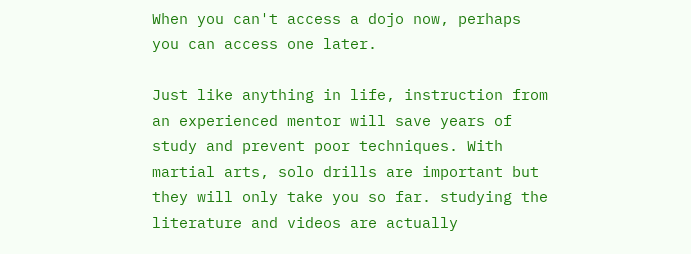When you can't access a dojo now, perhaps you can access one later.

Just like anything in life, instruction from an experienced mentor will save years of study and prevent poor techniques. With martial arts, solo drills are important but they will only take you so far. studying the literature and videos are actually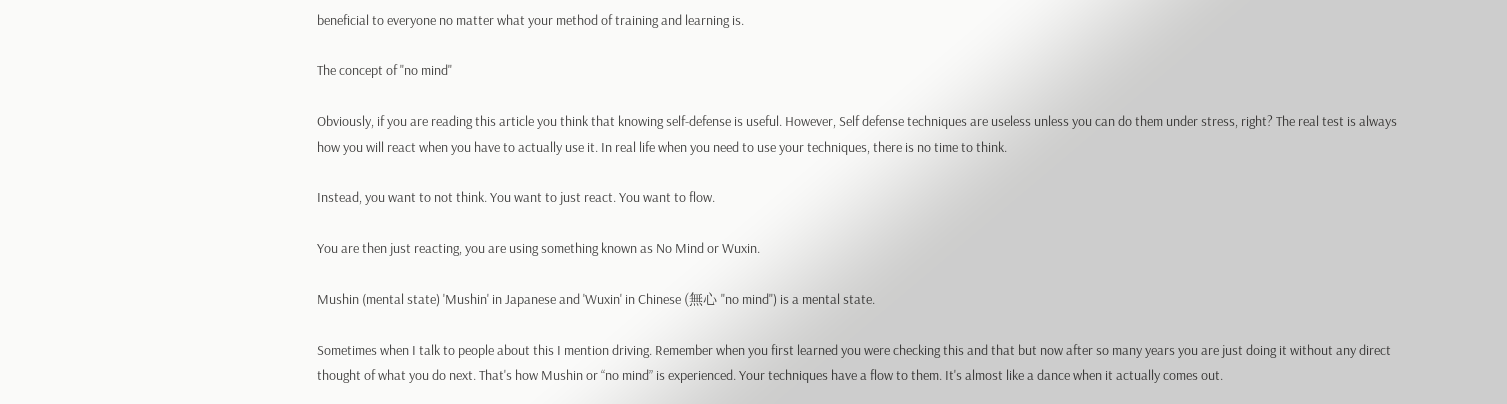beneficial to everyone no matter what your method of training and learning is.

The concept of "no mind"

Obviously, if you are reading this article you think that knowing self-defense is useful. However, Self defense techniques are useless unless you can do them under stress, right? The real test is always how you will react when you have to actually use it. In real life when you need to use your techniques, there is no time to think.

Instead, you want to not think. You want to just react. You want to flow.

You are then just reacting, you are using something known as No Mind or Wuxin.

Mushin (mental state) 'Mushin' in Japanese and 'Wuxin' in Chinese (無心 "no mind") is a mental state.

Sometimes when I talk to people about this I mention driving. Remember when you first learned you were checking this and that but now after so many years you are just doing it without any direct thought of what you do next. That's how Mushin or “no mind” is experienced. Your techniques have a flow to them. It's almost like a dance when it actually comes out.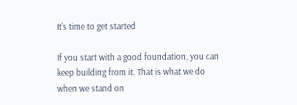It's time to get started

If you start with a good foundation, you can keep building from it. That is what we do when we stand on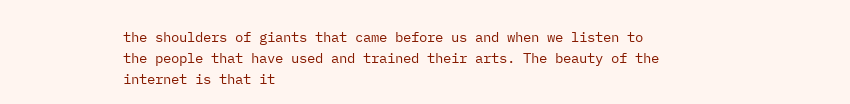the shoulders of giants that came before us and when we listen to the people that have used and trained their arts. The beauty of the internet is that it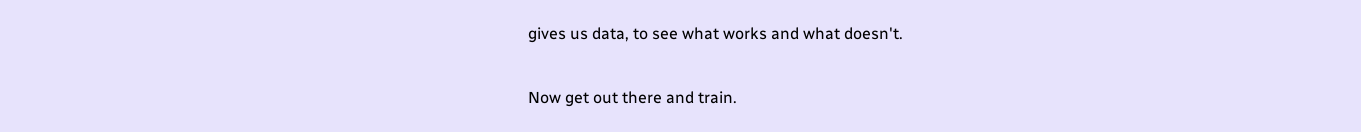gives us data, to see what works and what doesn't.

Now get out there and train.